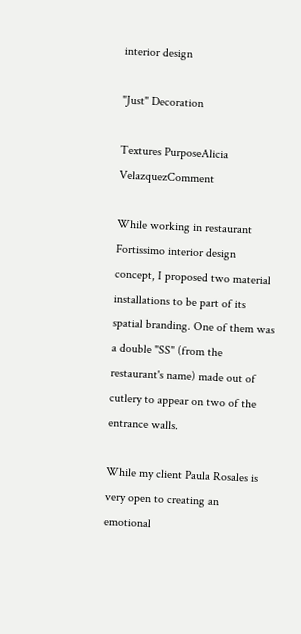interior design

"Just" Decoration

Textures PurposeAlicia VelazquezComment

While working in restaurant Fortissimo interior design concept, I proposed two material installations to be part of its spatial branding. One of them was a double "SS" (from the restaurant's name) made out of cutlery to appear on two of the entrance walls.

While my client Paula Rosales is very open to creating an emotional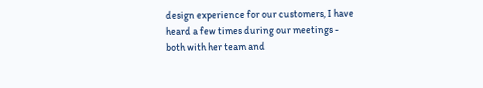design experience for our customers, I have heard a few times during our meetings - both with her team and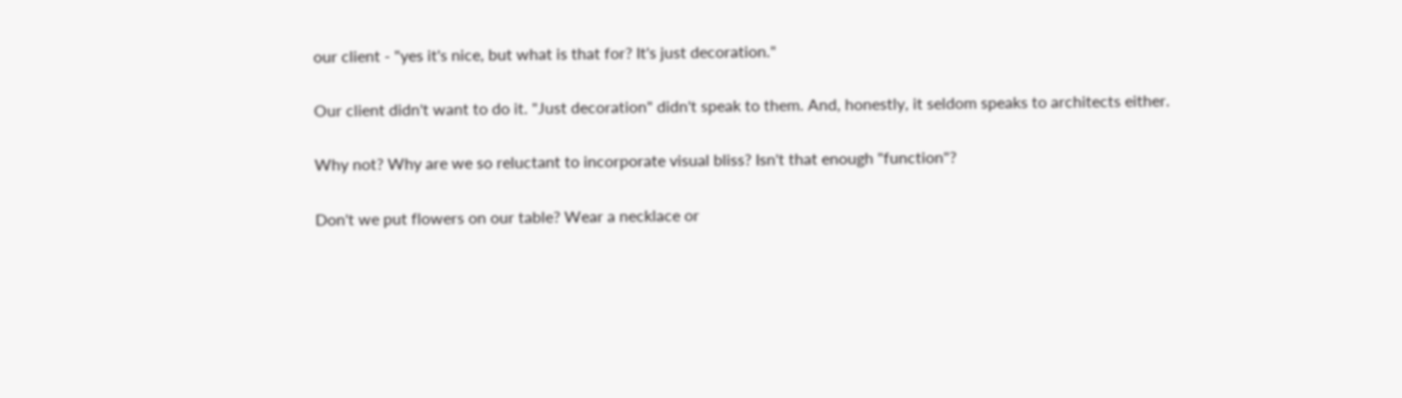our client - "yes it's nice, but what is that for? It's just decoration."

Our client didn't want to do it. "Just decoration" didn't speak to them. And, honestly, it seldom speaks to architects either.

Why not? Why are we so reluctant to incorporate visual bliss? Isn't that enough "function"?

Don't we put flowers on our table? Wear a necklace or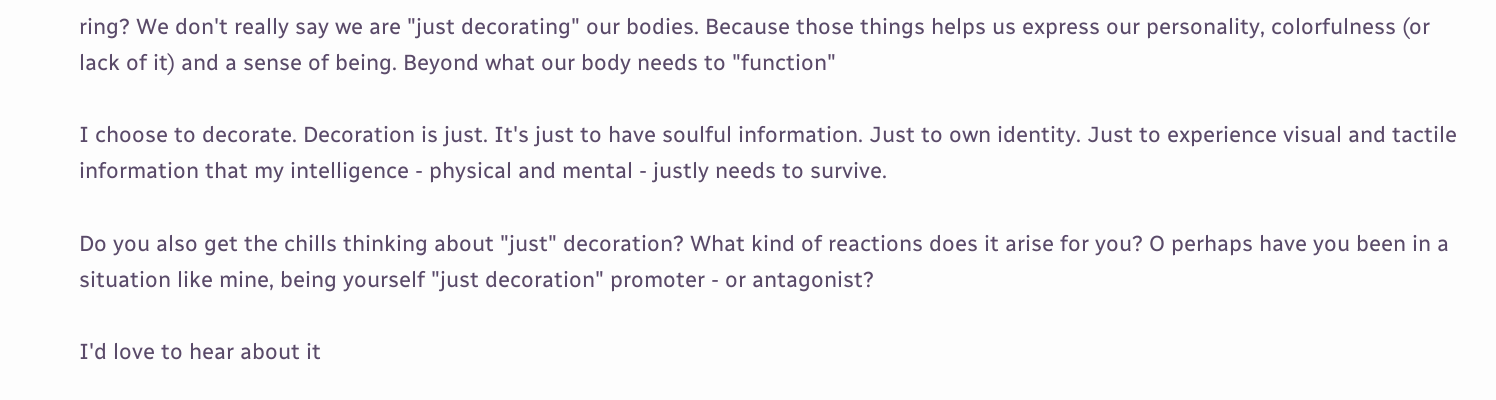ring? We don't really say we are "just decorating" our bodies. Because those things helps us express our personality, colorfulness (or lack of it) and a sense of being. Beyond what our body needs to "function"

I choose to decorate. Decoration is just. It's just to have soulful information. Just to own identity. Just to experience visual and tactile information that my intelligence - physical and mental - justly needs to survive.

Do you also get the chills thinking about "just" decoration? What kind of reactions does it arise for you? O perhaps have you been in a situation like mine, being yourself "just decoration" promoter - or antagonist?

I'd love to hear about it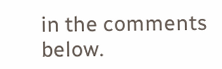in the comments below.